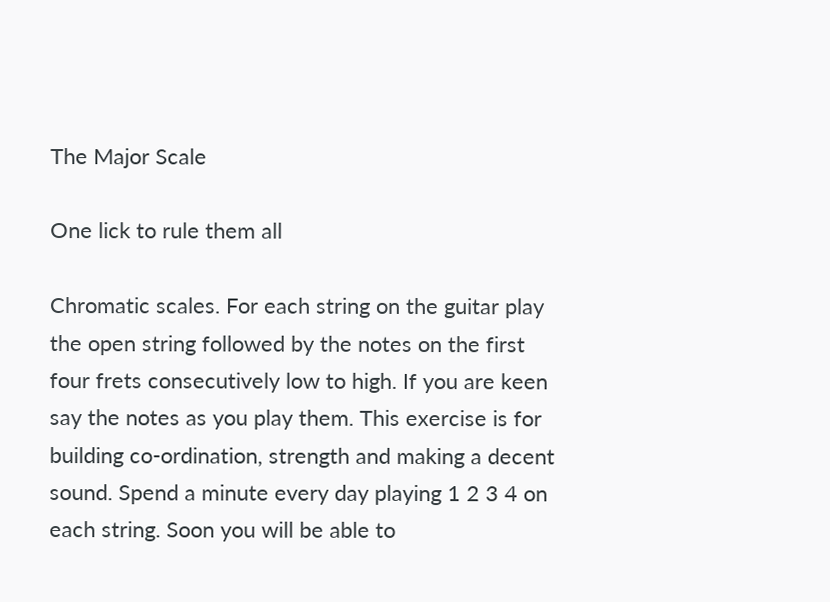The Major Scale

One lick to rule them all

Chromatic scales. For each string on the guitar play the open string followed by the notes on the first four frets consecutively low to high. If you are keen say the notes as you play them. This exercise is for building co-ordination, strength and making a decent sound. Spend a minute every day playing 1 2 3 4 on each string. Soon you will be able to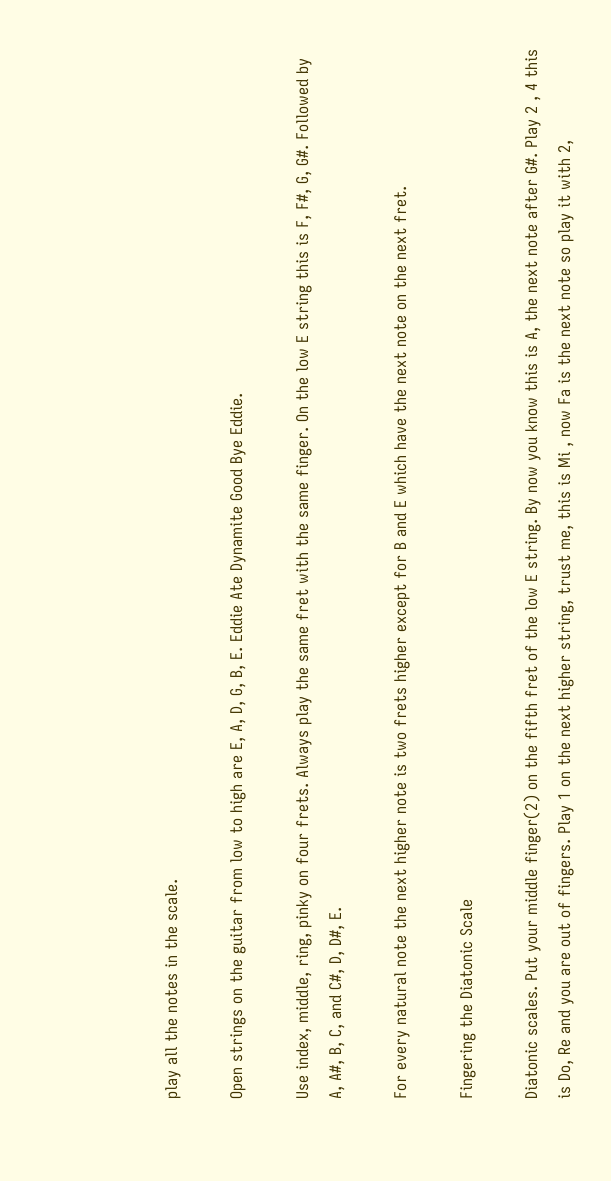play all the notes in the scale.

Open strings on the guitar from low to high are E, A, D, G, B, E. Eddie Ate Dynamite Good Bye Eddie.

Use index, middle, ring, pinky on four frets. Always play the same fret with the same finger. On the low E string this is F, F#, G, G#. Followed by A, A#, B, C, and C#, D, D#, E.

For every natural note the next higher note is two frets higher except for B and E which have the next note on the next fret.

Fingering the Diatonic Scale

Diatonic scales. Put your middle finger(2) on the fifth fret of the low E string. By now you know this is A, the next note after G#. Play 2 , 4 this is Do, Re and you are out of fingers. Play 1 on the next higher string, trust me, this is Mi , now Fa is the next note so play it with 2,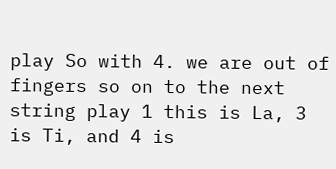play So with 4. we are out of fingers so on to the next string play 1 this is La, 3 is Ti, and 4 is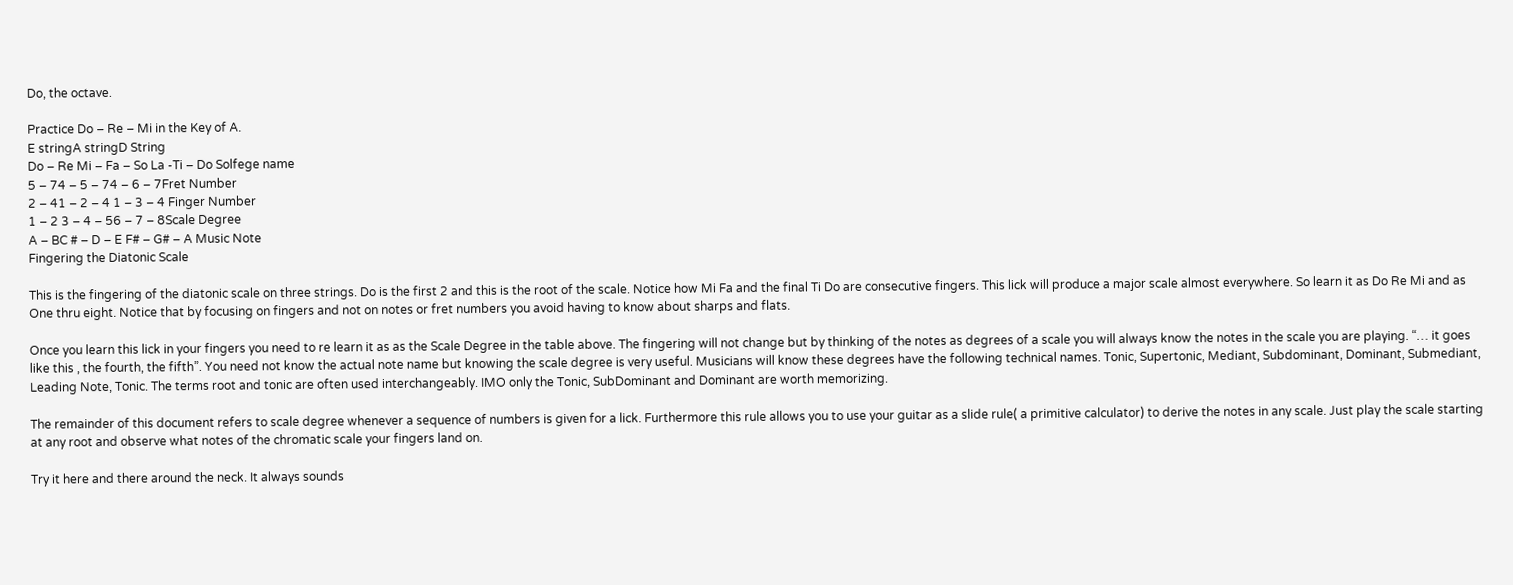Do, the octave.

Practice Do – Re – Mi in the Key of A.
E stringA stringD String
Do – Re Mi – Fa – So La -Ti – Do Solfege name
5 – 74 – 5 – 74 – 6 – 7Fret Number
2 – 41 – 2 – 4 1 – 3 – 4 Finger Number
1 – 2 3 – 4 – 56 – 7 – 8Scale Degree
A – BC # – D – E F# – G# – A Music Note
Fingering the Diatonic Scale

This is the fingering of the diatonic scale on three strings. Do is the first 2 and this is the root of the scale. Notice how Mi Fa and the final Ti Do are consecutive fingers. This lick will produce a major scale almost everywhere. So learn it as Do Re Mi and as One thru eight. Notice that by focusing on fingers and not on notes or fret numbers you avoid having to know about sharps and flats.

Once you learn this lick in your fingers you need to re learn it as as the Scale Degree in the table above. The fingering will not change but by thinking of the notes as degrees of a scale you will always know the notes in the scale you are playing. “… it goes like this , the fourth, the fifth”. You need not know the actual note name but knowing the scale degree is very useful. Musicians will know these degrees have the following technical names. Tonic, Supertonic, Mediant, Subdominant, Dominant, Submediant, Leading Note, Tonic. The terms root and tonic are often used interchangeably. IMO only the Tonic, SubDominant and Dominant are worth memorizing.

The remainder of this document refers to scale degree whenever a sequence of numbers is given for a lick. Furthermore this rule allows you to use your guitar as a slide rule( a primitive calculator) to derive the notes in any scale. Just play the scale starting at any root and observe what notes of the chromatic scale your fingers land on.

Try it here and there around the neck. It always sounds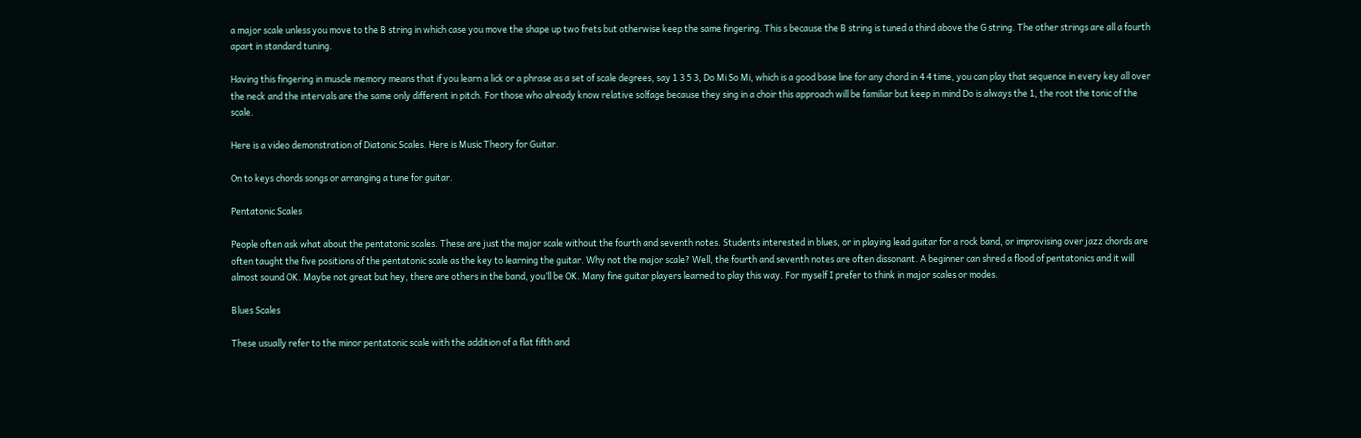a major scale unless you move to the B string in which case you move the shape up two frets but otherwise keep the same fingering. This s because the B string is tuned a third above the G string. The other strings are all a fourth apart in standard tuning.

Having this fingering in muscle memory means that if you learn a lick or a phrase as a set of scale degrees, say 1 3 5 3, Do Mi So Mi, which is a good base line for any chord in 4 4 time, you can play that sequence in every key all over the neck and the intervals are the same only different in pitch. For those who already know relative solfage because they sing in a choir this approach will be familiar but keep in mind Do is always the 1, the root the tonic of the scale.

Here is a video demonstration of Diatonic Scales. Here is Music Theory for Guitar.

On to keys chords songs or arranging a tune for guitar.

Pentatonic Scales

People often ask what about the pentatonic scales. These are just the major scale without the fourth and seventh notes. Students interested in blues, or in playing lead guitar for a rock band, or improvising over jazz chords are often taught the five positions of the pentatonic scale as the key to learning the guitar. Why not the major scale? Well, the fourth and seventh notes are often dissonant. A beginner can shred a flood of pentatonics and it will almost sound OK. Maybe not great but hey, there are others in the band, you’ll be OK. Many fine guitar players learned to play this way. For myself I prefer to think in major scales or modes.

Blues Scales

These usually refer to the minor pentatonic scale with the addition of a flat fifth and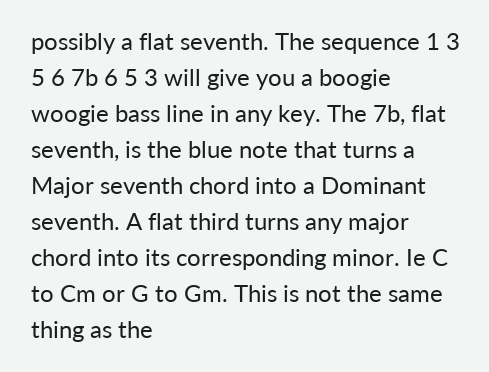possibly a flat seventh. The sequence 1 3 5 6 7b 6 5 3 will give you a boogie woogie bass line in any key. The 7b, flat seventh, is the blue note that turns a Major seventh chord into a Dominant seventh. A flat third turns any major chord into its corresponding minor. Ie C to Cm or G to Gm. This is not the same thing as the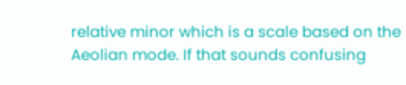relative minor which is a scale based on the Aeolian mode. If that sounds confusing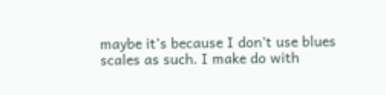maybe it’s because I don’t use blues scales as such. I make do with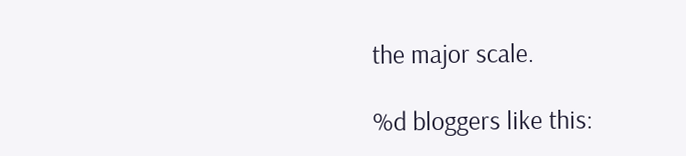the major scale.

%d bloggers like this: